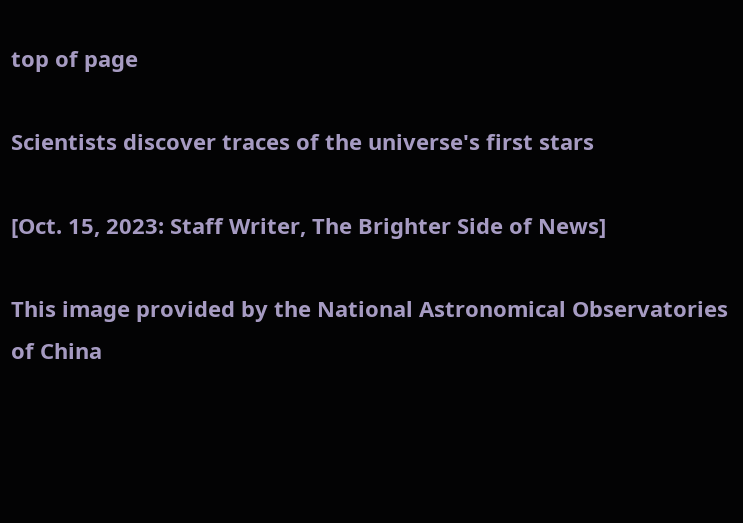top of page

Scientists discover traces of the universe's first stars

[Oct. 15, 2023: Staff Writer, The Brighter Side of News]

This image provided by the National Astronomical Observatories of China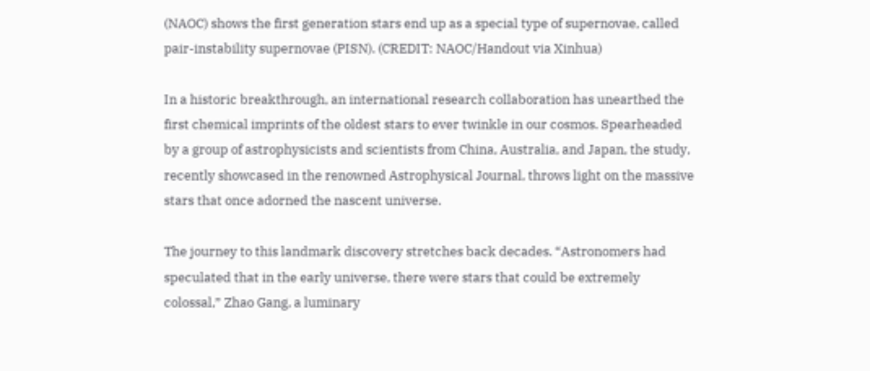(NAOC) shows the first generation stars end up as a special type of supernovae, called pair-instability supernovae (PISN). (CREDIT: NAOC/Handout via Xinhua)

In a historic breakthrough, an international research collaboration has unearthed the first chemical imprints of the oldest stars to ever twinkle in our cosmos. Spearheaded by a group of astrophysicists and scientists from China, Australia, and Japan, the study, recently showcased in the renowned Astrophysical Journal, throws light on the massive stars that once adorned the nascent universe.

The journey to this landmark discovery stretches back decades. “Astronomers had speculated that in the early universe, there were stars that could be extremely colossal,” Zhao Gang, a luminary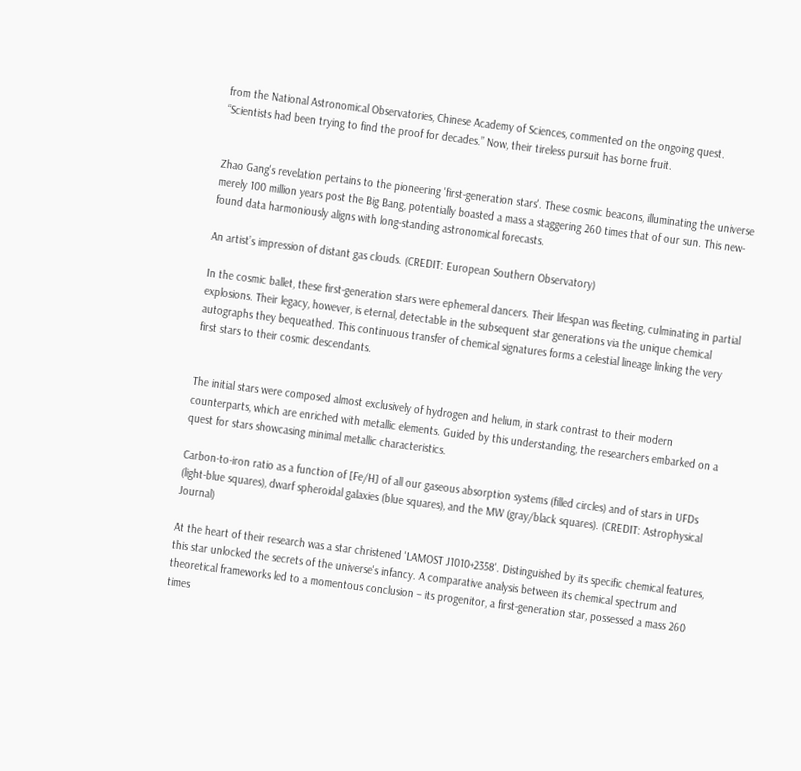from the National Astronomical Observatories, Chinese Academy of Sciences, commented on the ongoing quest. “Scientists had been trying to find the proof for decades.” Now, their tireless pursuit has borne fruit.


Zhao Gang's revelation pertains to the pioneering 'first-generation stars'. These cosmic beacons, illuminating the universe merely 100 million years post the Big Bang, potentially boasted a mass a staggering 260 times that of our sun. This new-found data harmoniously aligns with long-standing astronomical forecasts.

An artist’s impression of distant gas clouds. (CREDIT: European Southern Observatory)

In the cosmic ballet, these first-generation stars were ephemeral dancers. Their lifespan was fleeting, culminating in partial explosions. Their legacy, however, is eternal, detectable in the subsequent star generations via the unique chemical autographs they bequeathed. This continuous transfer of chemical signatures forms a celestial lineage linking the very first stars to their cosmic descendants.


The initial stars were composed almost exclusively of hydrogen and helium, in stark contrast to their modern counterparts, which are enriched with metallic elements. Guided by this understanding, the researchers embarked on a quest for stars showcasing minimal metallic characteristics.

Carbon-to-iron ratio as a function of [Fe/H] of all our gaseous absorption systems (filled circles) and of stars in UFDs (light-blue squares), dwarf spheroidal galaxies (blue squares), and the MW (gray/black squares). (CREDIT: Astrophysical Journal)

At the heart of their research was a star christened 'LAMOST J1010+2358'. Distinguished by its specific chemical features, this star unlocked the secrets of the universe's infancy. A comparative analysis between its chemical spectrum and theoretical frameworks led to a momentous conclusion – its progenitor, a first-generation star, possessed a mass 260 times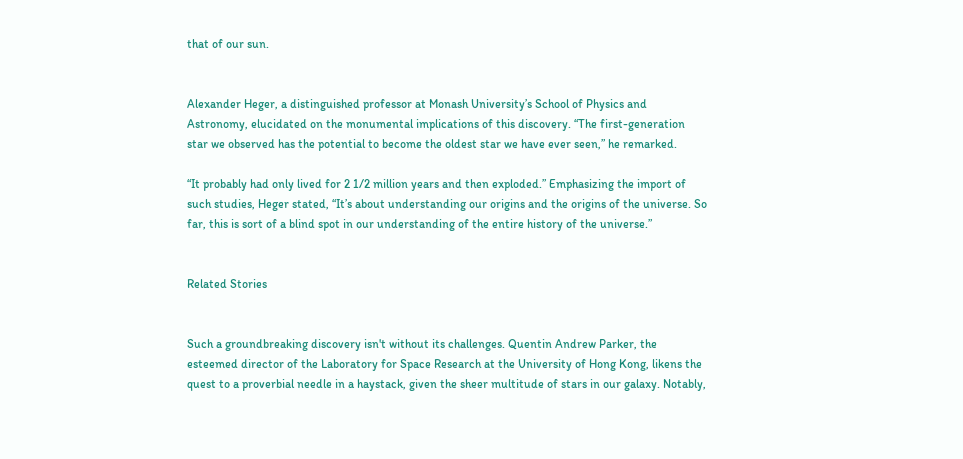that of our sun.


Alexander Heger, a distinguished professor at Monash University’s School of Physics and Astronomy, elucidated on the monumental implications of this discovery. “The first-generation star we observed has the potential to become the oldest star we have ever seen,” he remarked.

“It probably had only lived for 2 1/2 million years and then exploded.” Emphasizing the import of such studies, Heger stated, “It’s about understanding our origins and the origins of the universe. So far, this is sort of a blind spot in our understanding of the entire history of the universe.”


Related Stories


Such a groundbreaking discovery isn't without its challenges. Quentin Andrew Parker, the esteemed director of the Laboratory for Space Research at the University of Hong Kong, likens the quest to a proverbial needle in a haystack, given the sheer multitude of stars in our galaxy. Notably,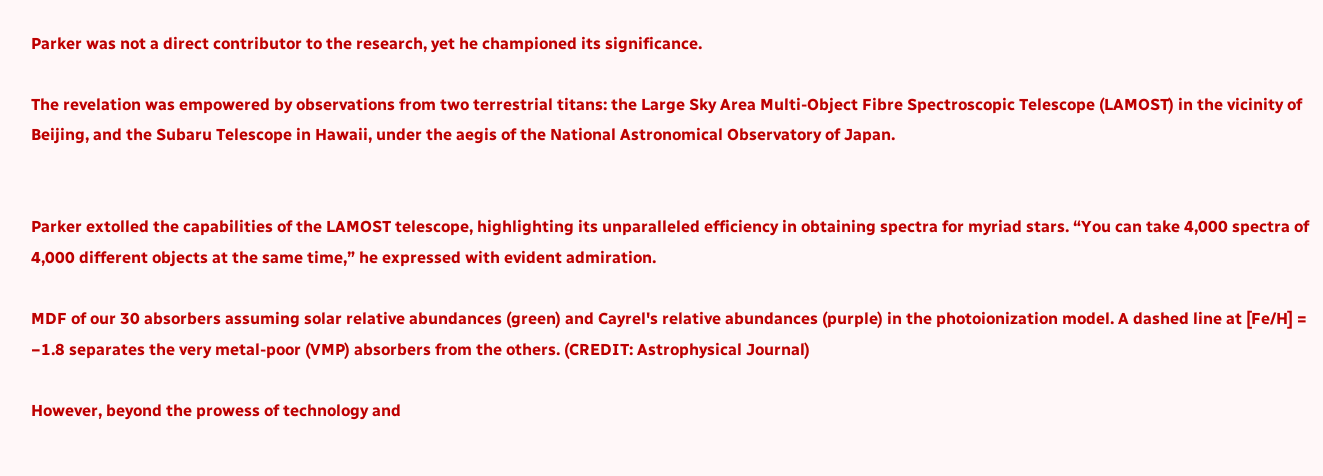Parker was not a direct contributor to the research, yet he championed its significance.

The revelation was empowered by observations from two terrestrial titans: the Large Sky Area Multi-Object Fibre Spectroscopic Telescope (LAMOST) in the vicinity of Beijing, and the Subaru Telescope in Hawaii, under the aegis of the National Astronomical Observatory of Japan.


Parker extolled the capabilities of the LAMOST telescope, highlighting its unparalleled efficiency in obtaining spectra for myriad stars. “You can take 4,000 spectra of 4,000 different objects at the same time,” he expressed with evident admiration.

MDF of our 30 absorbers assuming solar relative abundances (green) and Cayrel's relative abundances (purple) in the photoionization model. A dashed line at [Fe/H] = −1.8 separates the very metal-poor (VMP) absorbers from the others. (CREDIT: Astrophysical Journal)

However, beyond the prowess of technology and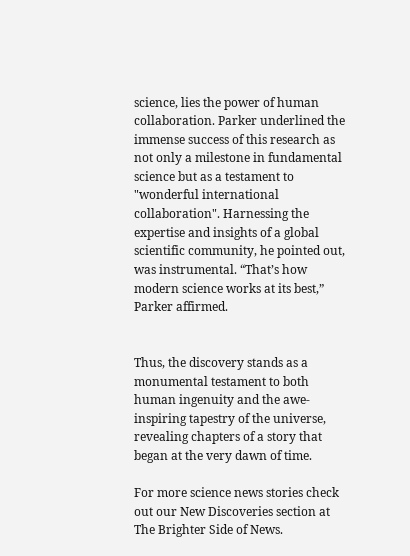science, lies the power of human collaboration. Parker underlined the immense success of this research as not only a milestone in fundamental science but as a testament to "wonderful international collaboration". Harnessing the expertise and insights of a global scientific community, he pointed out, was instrumental. “That’s how modern science works at its best,” Parker affirmed.


Thus, the discovery stands as a monumental testament to both human ingenuity and the awe-inspiring tapestry of the universe, revealing chapters of a story that began at the very dawn of time.

For more science news stories check out our New Discoveries section at The Brighter Side of News.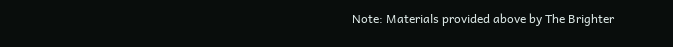Note: Materials provided above by The Brighter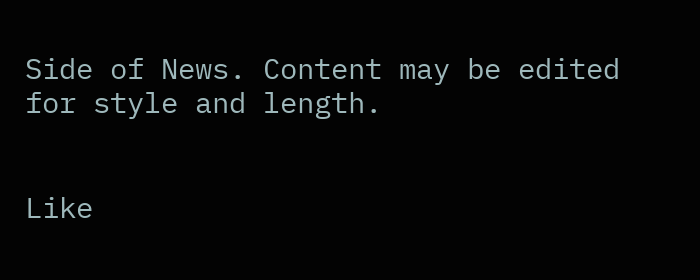Side of News. Content may be edited for style and length.


Like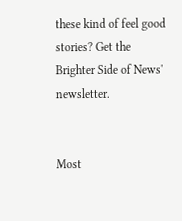these kind of feel good stories? Get the Brighter Side of News' newsletter.


Most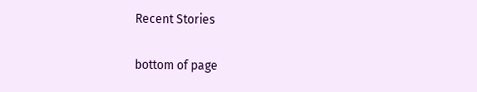Recent Stories

bottom of page